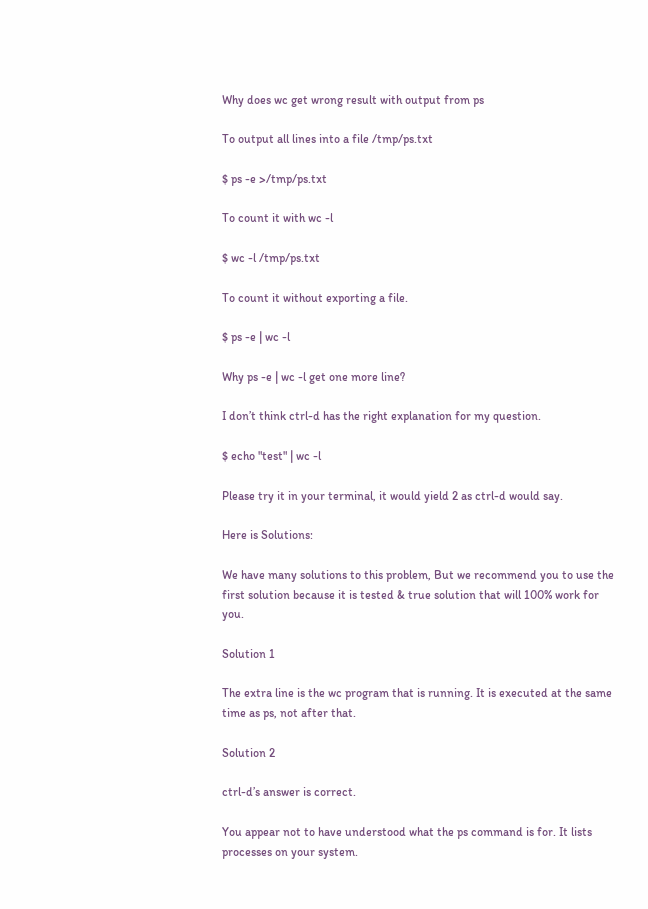Why does wc get wrong result with output from ps

To output all lines into a file /tmp/ps.txt

$ ps -e >/tmp/ps.txt

To count it with wc -l

$ wc -l /tmp/ps.txt

To count it without exporting a file.

$ ps -e | wc -l

Why ps -e | wc -l get one more line?

I don’t think ctrl-d has the right explanation for my question.

$ echo "test" | wc -l

Please try it in your terminal, it would yield 2 as ctrl-d would say.

Here is Solutions:

We have many solutions to this problem, But we recommend you to use the first solution because it is tested & true solution that will 100% work for you.

Solution 1

The extra line is the wc program that is running. It is executed at the same time as ps, not after that.

Solution 2

ctrl-d’s answer is correct.

You appear not to have understood what the ps command is for. It lists processes on your system.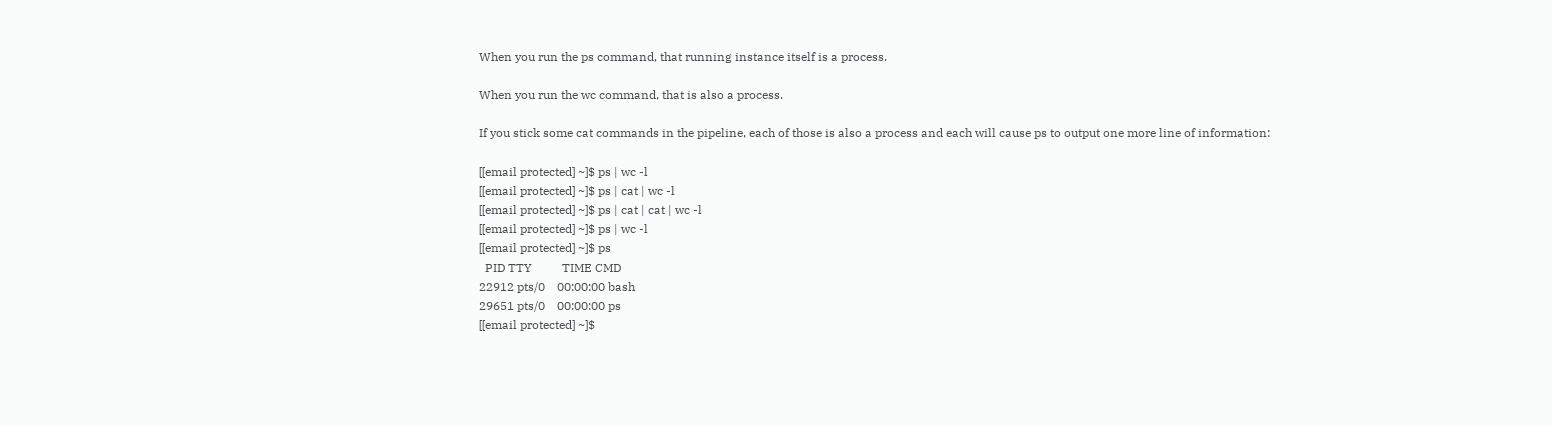When you run the ps command, that running instance itself is a process.

When you run the wc command, that is also a process.

If you stick some cat commands in the pipeline, each of those is also a process and each will cause ps to output one more line of information:

[[email protected] ~]$ ps | wc -l
[[email protected] ~]$ ps | cat | wc -l
[[email protected] ~]$ ps | cat | cat | wc -l
[[email protected] ~]$ ps | wc -l
[[email protected] ~]$ ps
  PID TTY          TIME CMD
22912 pts/0    00:00:00 bash
29651 pts/0    00:00:00 ps
[[email protected] ~]$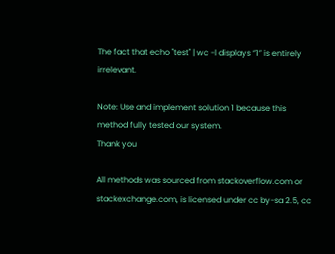The fact that echo "test" | wc -l displays “1” is entirely irrelevant.

Note: Use and implement solution 1 because this method fully tested our system.
Thank you

All methods was sourced from stackoverflow.com or stackexchange.com, is licensed under cc by-sa 2.5, cc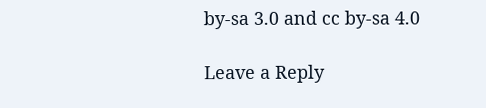by-sa 3.0 and cc by-sa 4.0

Leave a Reply